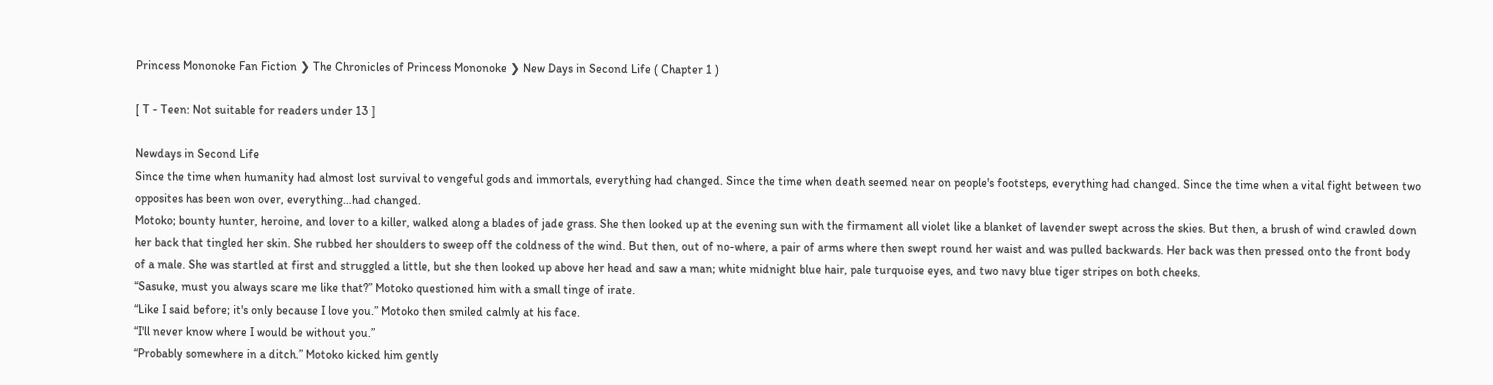Princess Mononoke Fan Fiction ❯ The Chronicles of Princess Mononoke ❯ New Days in Second Life ( Chapter 1 )

[ T - Teen: Not suitable for readers under 13 ]

Newdays in Second Life
Since the time when humanity had almost lost survival to vengeful gods and immortals, everything had changed. Since the time when death seemed near on people's footsteps, everything had changed. Since the time when a vital fight between two opposites has been won over, everything…had changed.
Motoko; bounty hunter, heroine, and lover to a killer, walked along a blades of jade grass. She then looked up at the evening sun with the firmament all violet like a blanket of lavender swept across the skies. But then, a brush of wind crawled down her back that tingled her skin. She rubbed her shoulders to sweep off the coldness of the wind. But then, out of no-where, a pair of arms where then swept round her waist and was pulled backwards. Her back was then pressed onto the front body of a male. She was startled at first and struggled a little, but she then looked up above her head and saw a man; white midnight blue hair, pale turquoise eyes, and two navy blue tiger stripes on both cheeks.
“Sasuke, must you always scare me like that?” Motoko questioned him with a small tinge of irate.
“Like I said before; it's only because I love you.” Motoko then smiled calmly at his face.
“I'll never know where I would be without you.”
“Probably somewhere in a ditch.” Motoko kicked him gently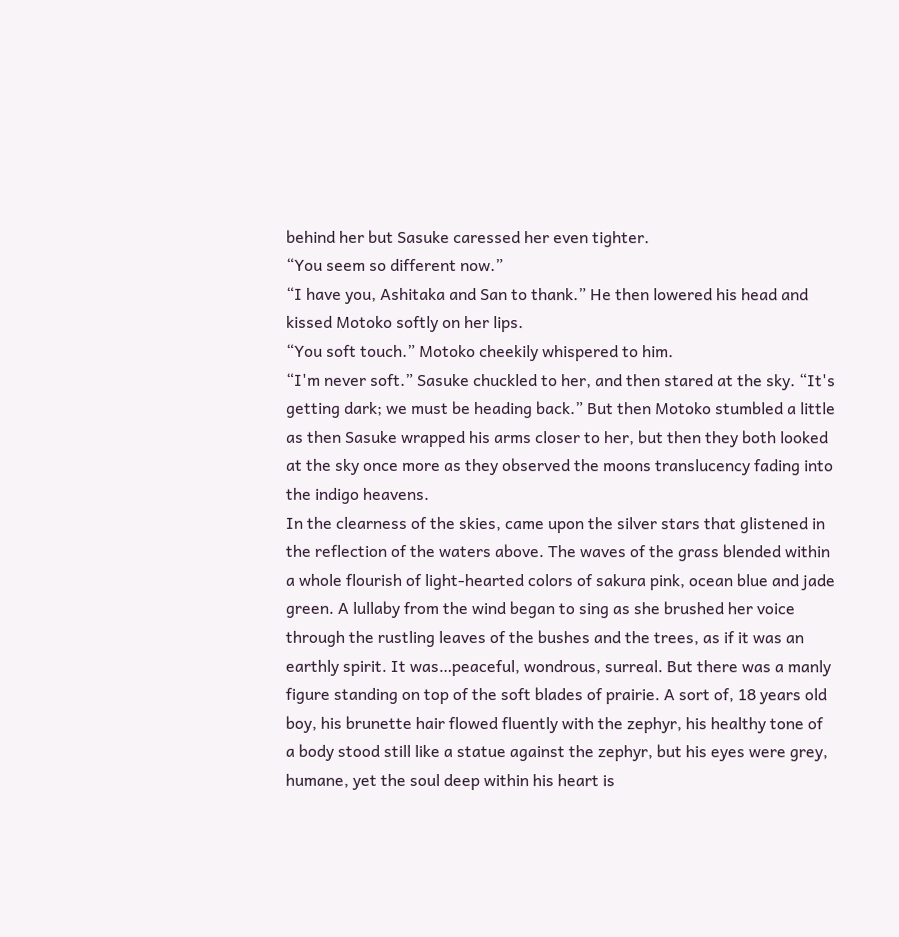behind her but Sasuke caressed her even tighter.
“You seem so different now.”
“I have you, Ashitaka and San to thank.” He then lowered his head and kissed Motoko softly on her lips.
“You soft touch.” Motoko cheekily whispered to him.
“I'm never soft.” Sasuke chuckled to her, and then stared at the sky. “It's getting dark; we must be heading back.” But then Motoko stumbled a little as then Sasuke wrapped his arms closer to her, but then they both looked at the sky once more as they observed the moons translucency fading into the indigo heavens.
In the clearness of the skies, came upon the silver stars that glistened in the reflection of the waters above. The waves of the grass blended within a whole flourish of light-hearted colors of sakura pink, ocean blue and jade green. A lullaby from the wind began to sing as she brushed her voice through the rustling leaves of the bushes and the trees, as if it was an earthly spirit. It was…peaceful, wondrous, surreal. But there was a manly figure standing on top of the soft blades of prairie. A sort of, 18 years old boy, his brunette hair flowed fluently with the zephyr, his healthy tone of a body stood still like a statue against the zephyr, but his eyes were grey, humane, yet the soul deep within his heart is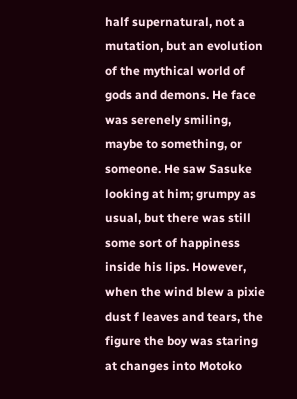half supernatural, not a mutation, but an evolution of the mythical world of gods and demons. He face was serenely smiling, maybe to something, or someone. He saw Sasuke looking at him; grumpy as usual, but there was still some sort of happiness inside his lips. However, when the wind blew a pixie dust f leaves and tears, the figure the boy was staring at changes into Motoko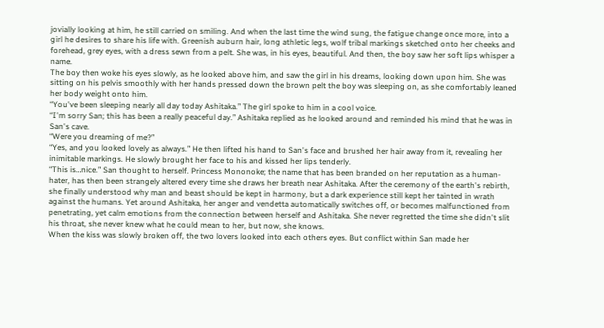jovially looking at him, he still carried on smiling. And when the last time the wind sung, the fatigue change once more, into a girl he desires to share his life with. Greenish auburn hair, long athletic legs, wolf tribal markings sketched onto her cheeks and forehead, grey eyes, with a dress sewn from a pelt. She was, in his eyes, beautiful. And then, the boy saw her soft lips whisper a name.
The boy then woke his eyes slowly, as he looked above him, and saw the girl in his dreams, looking down upon him. She was sitting on his pelvis smoothly with her hands pressed down the brown pelt the boy was sleeping on, as she comfortably leaned her body weight onto him.
“You've been sleeping nearly all day today Ashitaka.” The girl spoke to him in a cool voice.
“I'm sorry San; this has been a really peaceful day.” Ashitaka replied as he looked around and reminded his mind that he was in San's cave.
“Were you dreaming of me?”
“Yes, and you looked lovely as always.” He then lifted his hand to San's face and brushed her hair away from it, revealing her inimitable markings. He slowly brought her face to his and kissed her lips tenderly.
“This is…nice.” San thought to herself. Princess Mononoke; the name that has been branded on her reputation as a human-hater, has then been strangely altered every time she draws her breath near Ashitaka. After the ceremony of the earth's rebirth, she finally understood why man and beast should be kept in harmony, but a dark experience still kept her tainted in wrath against the humans. Yet around Ashitaka, her anger and vendetta automatically switches off, or becomes malfunctioned from penetrating, yet calm emotions from the connection between herself and Ashitaka. She never regretted the time she didn't slit his throat, she never knew what he could mean to her, but now, she knows.
When the kiss was slowly broken off, the two lovers looked into each others eyes. But conflict within San made her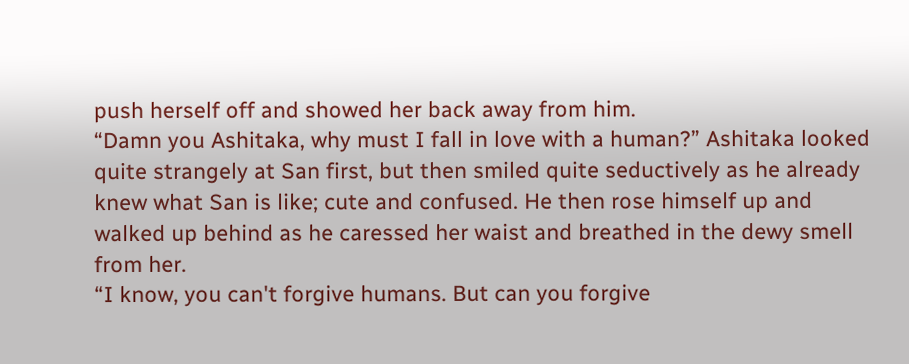push herself off and showed her back away from him.
“Damn you Ashitaka, why must I fall in love with a human?” Ashitaka looked quite strangely at San first, but then smiled quite seductively as he already knew what San is like; cute and confused. He then rose himself up and walked up behind as he caressed her waist and breathed in the dewy smell from her.
“I know, you can't forgive humans. But can you forgive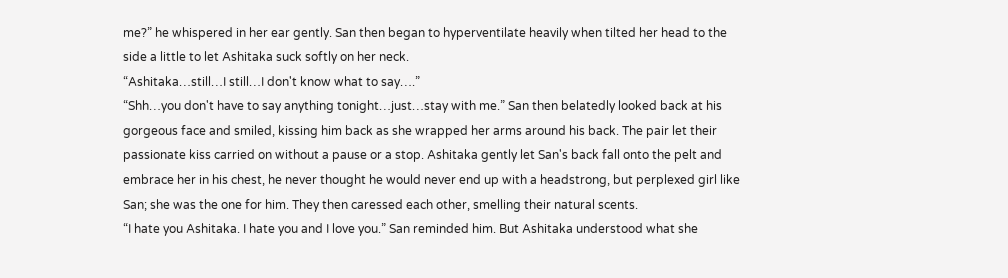me?” he whispered in her ear gently. San then began to hyperventilate heavily when tilted her head to the side a little to let Ashitaka suck softly on her neck.
“Ashitaka…still…I still…I don't know what to say….”
“Shh…you don't have to say anything tonight…just…stay with me.” San then belatedly looked back at his gorgeous face and smiled, kissing him back as she wrapped her arms around his back. The pair let their passionate kiss carried on without a pause or a stop. Ashitaka gently let San's back fall onto the pelt and embrace her in his chest, he never thought he would never end up with a headstrong, but perplexed girl like San; she was the one for him. They then caressed each other, smelling their natural scents.
“I hate you Ashitaka. I hate you and I love you.” San reminded him. But Ashitaka understood what she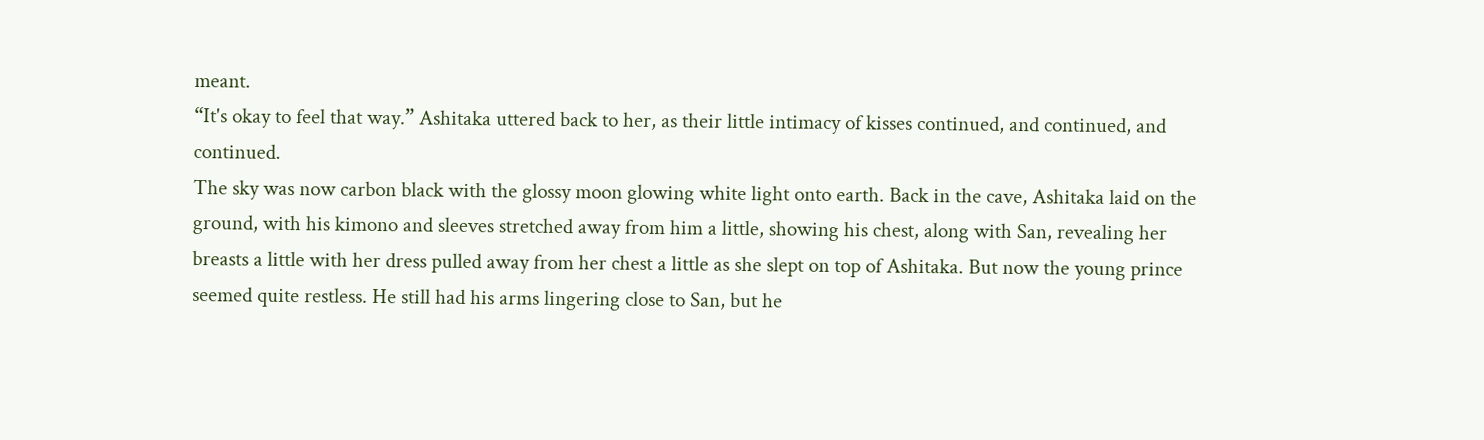meant.
“It's okay to feel that way.” Ashitaka uttered back to her, as their little intimacy of kisses continued, and continued, and continued.
The sky was now carbon black with the glossy moon glowing white light onto earth. Back in the cave, Ashitaka laid on the ground, with his kimono and sleeves stretched away from him a little, showing his chest, along with San, revealing her breasts a little with her dress pulled away from her chest a little as she slept on top of Ashitaka. But now the young prince seemed quite restless. He still had his arms lingering close to San, but he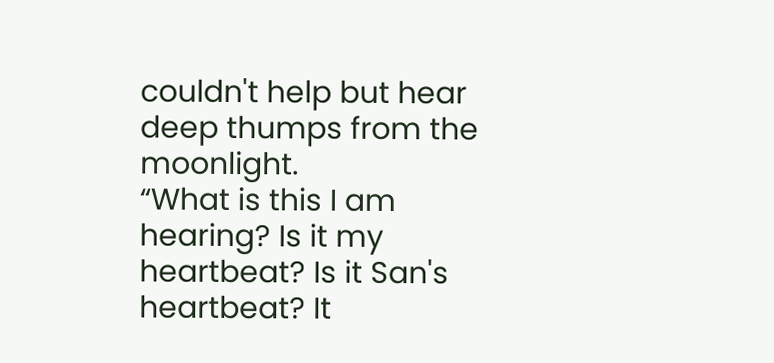couldn't help but hear deep thumps from the moonlight.
“What is this I am hearing? Is it my heartbeat? Is it San's heartbeat? It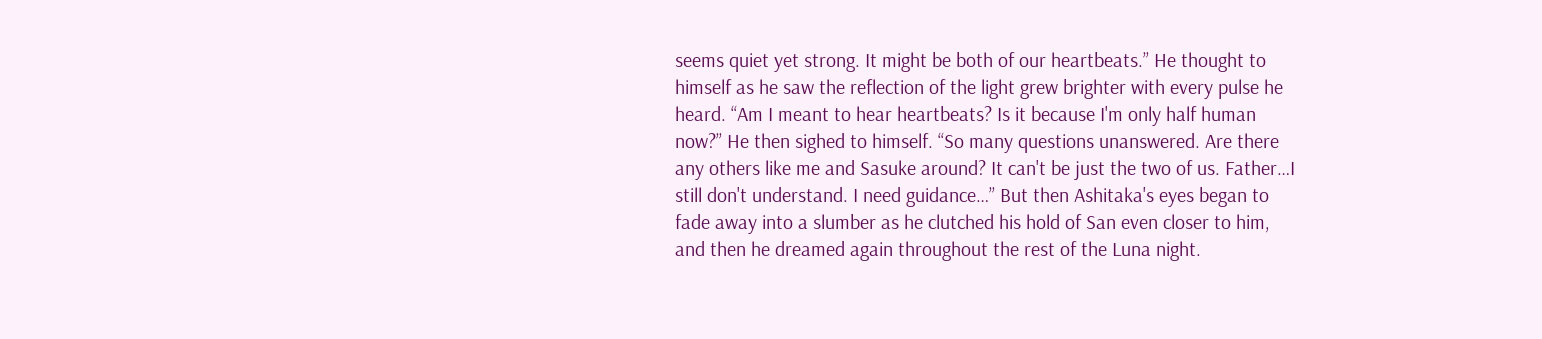seems quiet yet strong. It might be both of our heartbeats.” He thought to himself as he saw the reflection of the light grew brighter with every pulse he heard. “Am I meant to hear heartbeats? Is it because I'm only half human now?” He then sighed to himself. “So many questions unanswered. Are there any others like me and Sasuke around? It can't be just the two of us. Father…I still don't understand. I need guidance…” But then Ashitaka's eyes began to fade away into a slumber as he clutched his hold of San even closer to him, and then he dreamed again throughout the rest of the Luna night.